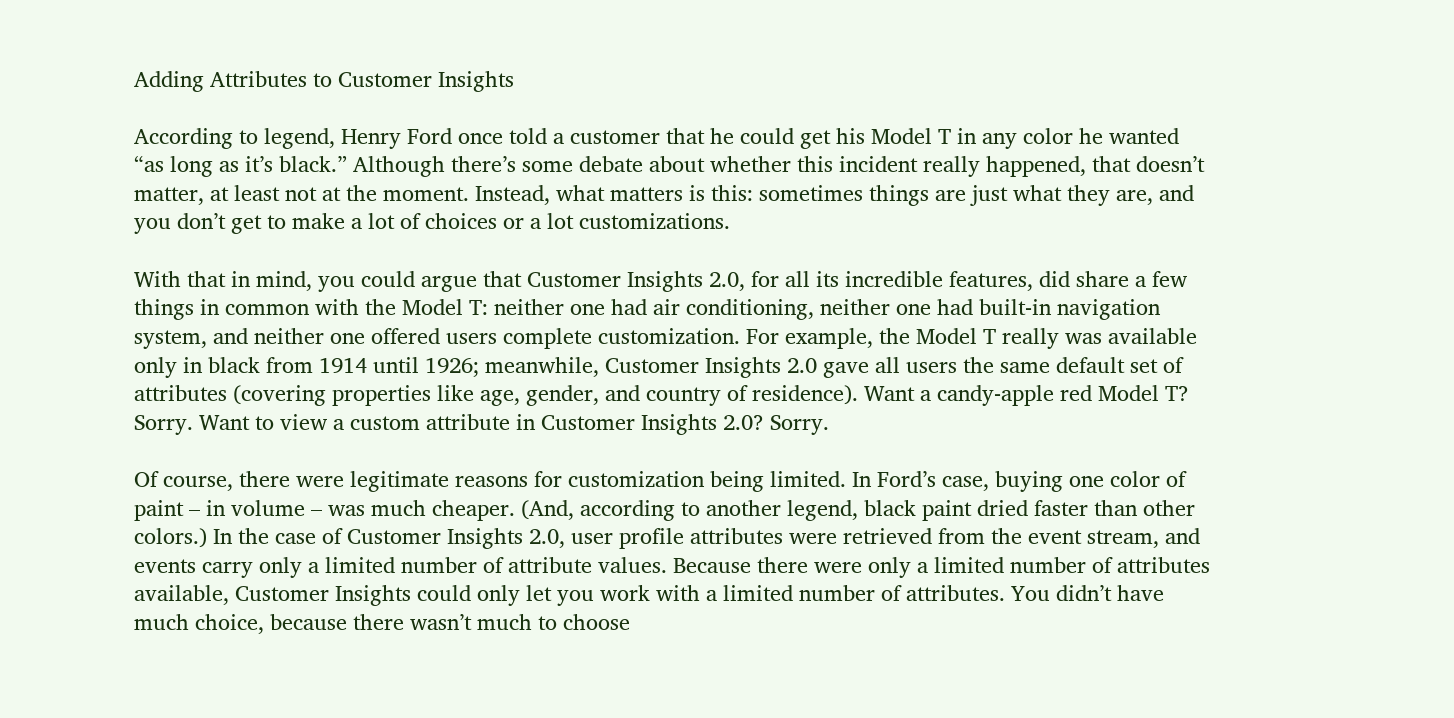Adding Attributes to Customer Insights

According to legend, Henry Ford once told a customer that he could get his Model T in any color he wanted “as long as it’s black.” Although there’s some debate about whether this incident really happened, that doesn’t matter, at least not at the moment. Instead, what matters is this: sometimes things are just what they are, and you don’t get to make a lot of choices or a lot customizations.

With that in mind, you could argue that Customer Insights 2.0, for all its incredible features, did share a few things in common with the Model T: neither one had air conditioning, neither one had built-in navigation system, and neither one offered users complete customization. For example, the Model T really was available only in black from 1914 until 1926; meanwhile, Customer Insights 2.0 gave all users the same default set of attributes (covering properties like age, gender, and country of residence). Want a candy-apple red Model T? Sorry. Want to view a custom attribute in Customer Insights 2.0? Sorry.

Of course, there were legitimate reasons for customization being limited. In Ford’s case, buying one color of paint – in volume – was much cheaper. (And, according to another legend, black paint dried faster than other colors.) In the case of Customer Insights 2.0, user profile attributes were retrieved from the event stream, and events carry only a limited number of attribute values. Because there were only a limited number of attributes available, Customer Insights could only let you work with a limited number of attributes. You didn’t have much choice, because there wasn’t much to choose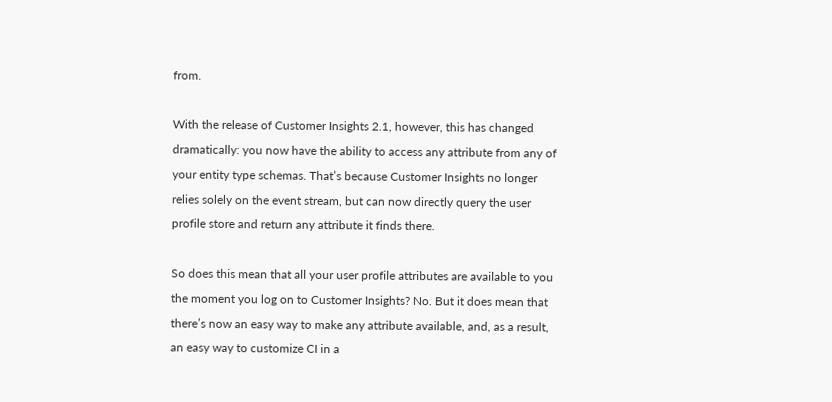from.

With the release of Customer Insights 2.1, however, this has changed dramatically: you now have the ability to access any attribute from any of your entity type schemas. That’s because Customer Insights no longer relies solely on the event stream, but can now directly query the user profile store and return any attribute it finds there.

So does this mean that all your user profile attributes are available to you the moment you log on to Customer Insights? No. But it does mean that there’s now an easy way to make any attribute available, and, as a result, an easy way to customize CI in a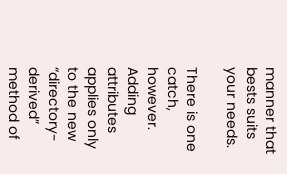manner that bests suits your needs.

There is one catch, however. Adding attributes applies only to the new “directory-derived” method of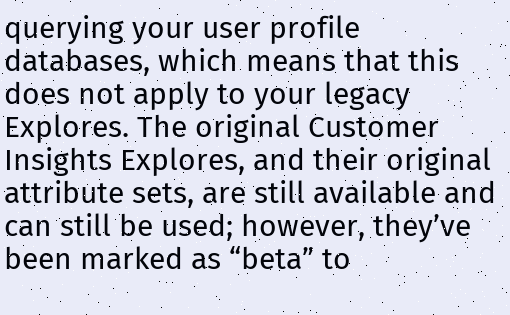querying your user profile databases, which means that this does not apply to your legacy Explores. The original Customer Insights Explores, and their original attribute sets, are still available and can still be used; however, they’ve been marked as “beta” to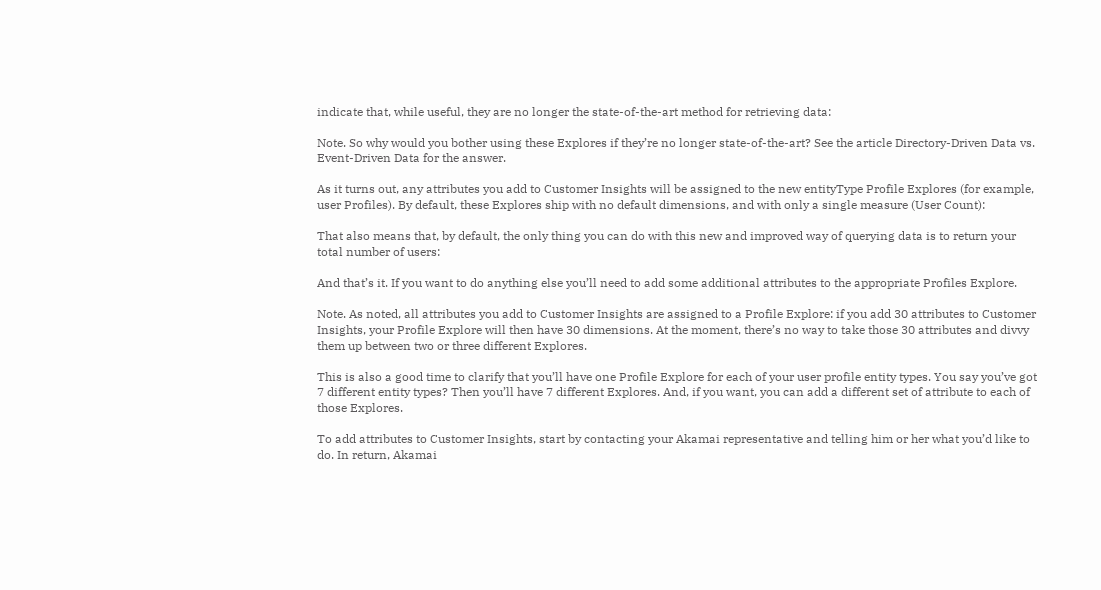indicate that, while useful, they are no longer the state-of-the-art method for retrieving data:

Note. So why would you bother using these Explores if they’re no longer state-of-the-art? See the article Directory-Driven Data vs. Event-Driven Data for the answer.

As it turns out, any attributes you add to Customer Insights will be assigned to the new entityType Profile Explores (for example, user Profiles). By default, these Explores ship with no default dimensions, and with only a single measure (User Count):

That also means that, by default, the only thing you can do with this new and improved way of querying data is to return your total number of users:

And that’s it. If you want to do anything else you’ll need to add some additional attributes to the appropriate Profiles Explore.

Note. As noted, all attributes you add to Customer Insights are assigned to a Profile Explore: if you add 30 attributes to Customer Insights, your Profile Explore will then have 30 dimensions. At the moment, there’s no way to take those 30 attributes and divvy them up between two or three different Explores.

This is also a good time to clarify that you’ll have one Profile Explore for each of your user profile entity types. You say you’ve got 7 different entity types? Then you’ll have 7 different Explores. And, if you want, you can add a different set of attribute to each of those Explores.

To add attributes to Customer Insights, start by contacting your Akamai representative and telling him or her what you’d like to do. In return, Akamai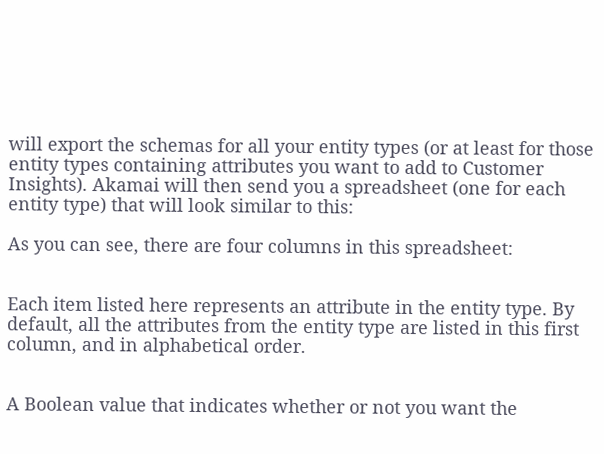will export the schemas for all your entity types (or at least for those entity types containing attributes you want to add to Customer Insights). Akamai will then send you a spreadsheet (one for each entity type) that will look similar to this:

As you can see, there are four columns in this spreadsheet:


Each item listed here represents an attribute in the entity type. By default, all the attributes from the entity type are listed in this first column, and in alphabetical order.


A Boolean value that indicates whether or not you want the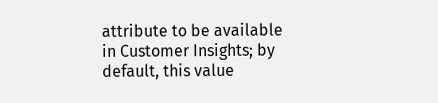attribute to be available in Customer Insights; by default, this value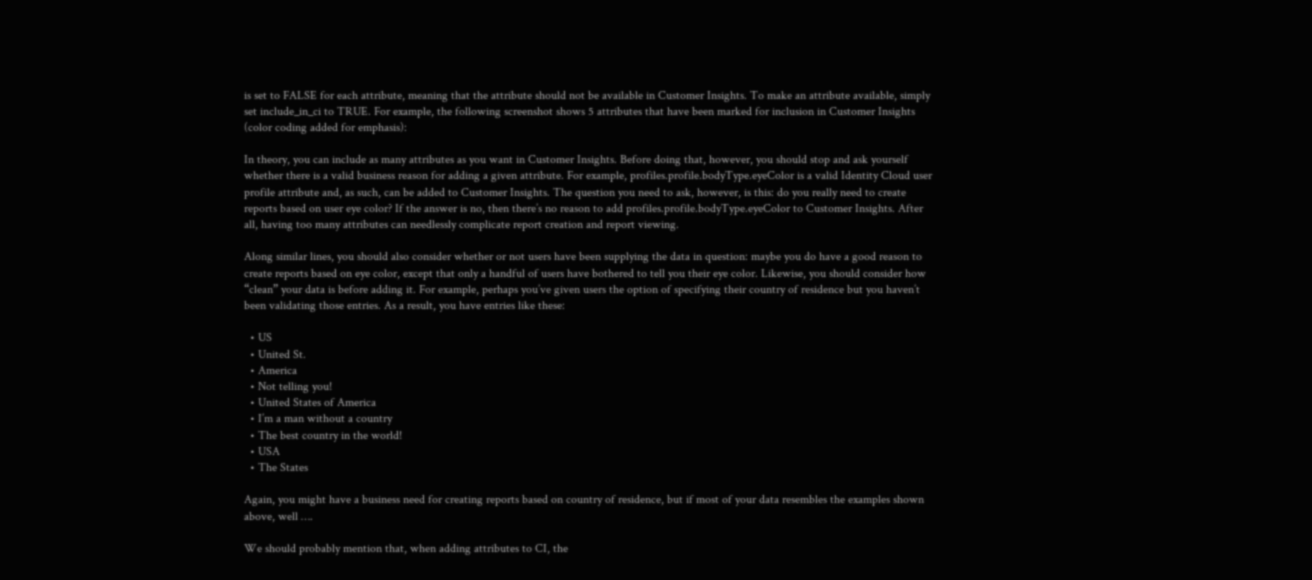is set to FALSE for each attribute, meaning that the attribute should not be available in Customer Insights. To make an attribute available, simply set include_in_ci to TRUE. For example, the following screenshot shows 5 attributes that have been marked for inclusion in Customer Insights (color coding added for emphasis):

In theory, you can include as many attributes as you want in Customer Insights. Before doing that, however, you should stop and ask yourself whether there is a valid business reason for adding a given attribute. For example, profiles.profile.bodyType.eyeColor is a valid Identity Cloud user profile attribute and, as such, can be added to Customer Insights. The question you need to ask, however, is this: do you really need to create reports based on user eye color? If the answer is no, then there’s no reason to add profiles.profile.bodyType.eyeColor to Customer Insights. After all, having too many attributes can needlessly complicate report creation and report viewing.

Along similar lines, you should also consider whether or not users have been supplying the data in question: maybe you do have a good reason to create reports based on eye color, except that only a handful of users have bothered to tell you their eye color. Likewise, you should consider how “clean” your data is before adding it. For example, perhaps you’ve given users the option of specifying their country of residence but you haven’t been validating those entries. As a result, you have entries like these:

  • US
  • United St.
  • America
  • Not telling you!
  • United States of America
  • I’m a man without a country
  • The best country in the world!
  • USA
  • The States

Again, you might have a business need for creating reports based on country of residence, but if most of your data resembles the examples shown above, well ….

We should probably mention that, when adding attributes to CI, the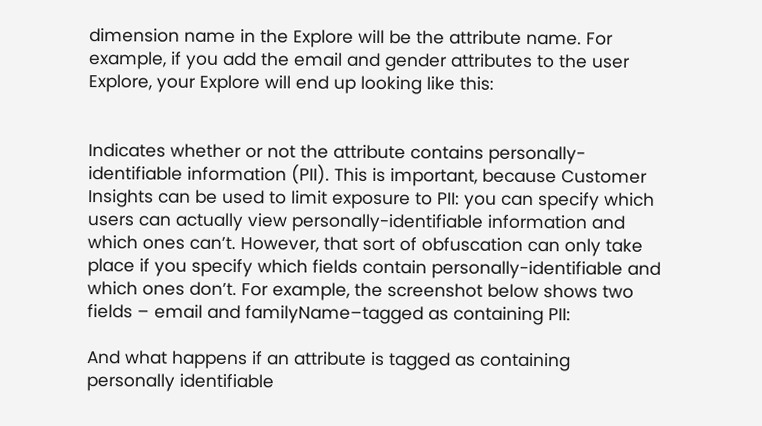dimension name in the Explore will be the attribute name. For example, if you add the email and gender attributes to the user Explore, your Explore will end up looking like this:


Indicates whether or not the attribute contains personally-identifiable information (PII). This is important, because Customer Insights can be used to limit exposure to PII: you can specify which users can actually view personally-identifiable information and which ones can’t. However, that sort of obfuscation can only take place if you specify which fields contain personally-identifiable and which ones don’t. For example, the screenshot below shows two fields – email and familyName–tagged as containing PII:

And what happens if an attribute is tagged as containing personally identifiable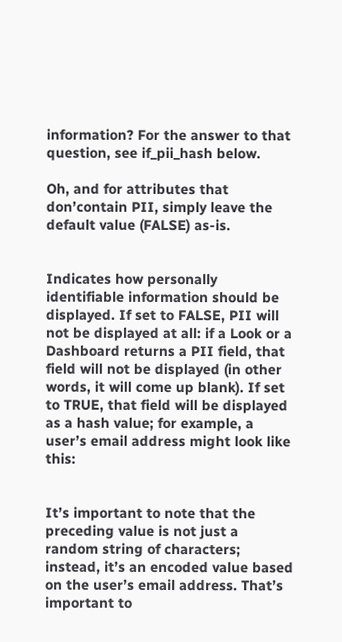information? For the answer to that question, see if_pii_hash below.

Oh, and for attributes that don’contain PII, simply leave the default value (FALSE) as-is.


Indicates how personally identifiable information should be displayed. If set to FALSE, PII will not be displayed at all: if a Look or a Dashboard returns a PII field, that field will not be displayed (in other words, it will come up blank). If set to TRUE, that field will be displayed as a hash value; for example, a user’s email address might look like this:


It’s important to note that the preceding value is not just a random string of characters; instead, it’s an encoded value based on the user’s email address. That’s important to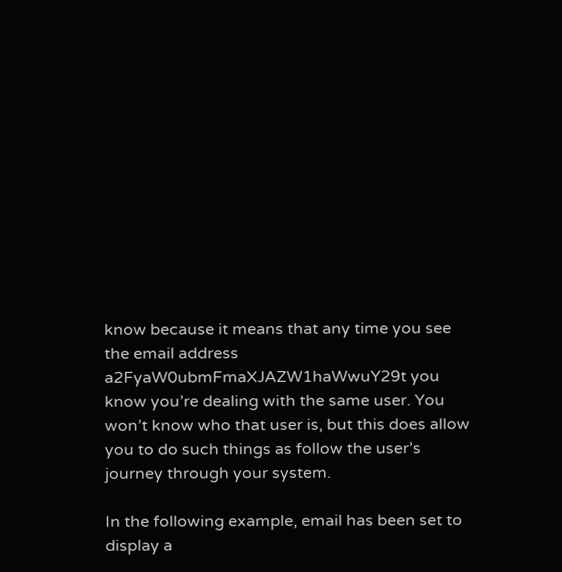know because it means that any time you see the email address a2FyaW0ubmFmaXJAZW1haWwuY29t you know you’re dealing with the same user. You won’t know who that user is, but this does allow you to do such things as follow the user’s journey through your system.

In the following example, email has been set to display a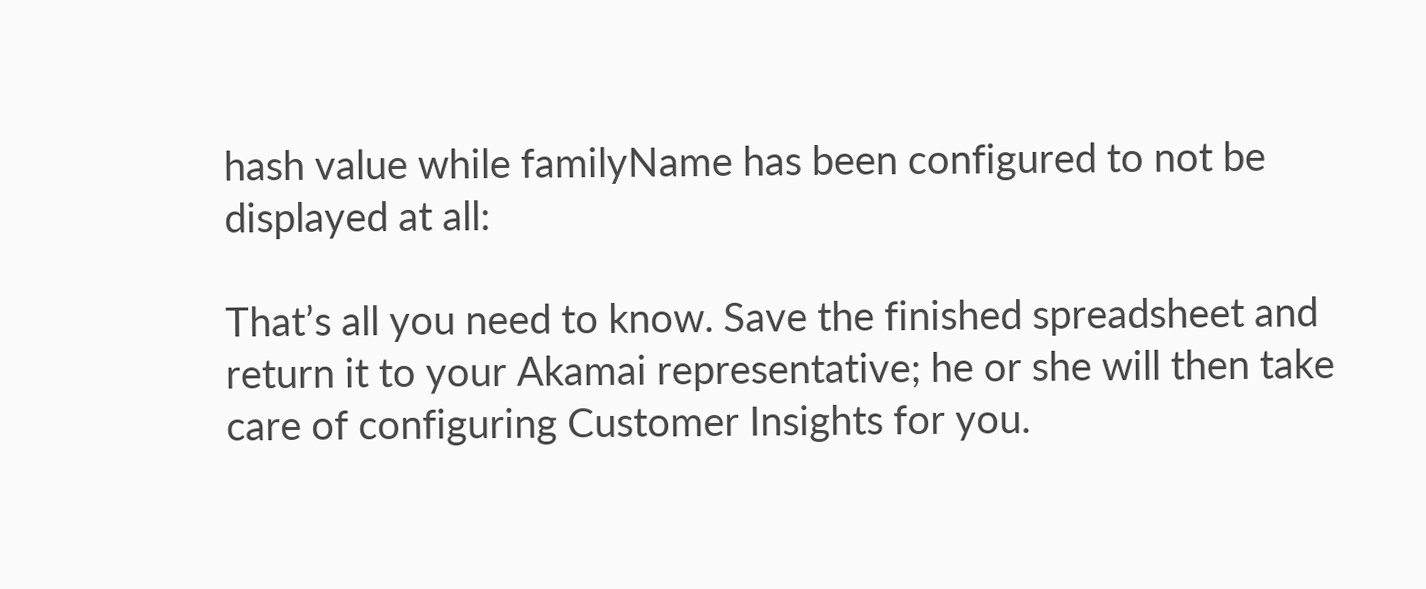hash value while familyName has been configured to not be displayed at all:

That’s all you need to know. Save the finished spreadsheet and return it to your Akamai representative; he or she will then take care of configuring Customer Insights for you.